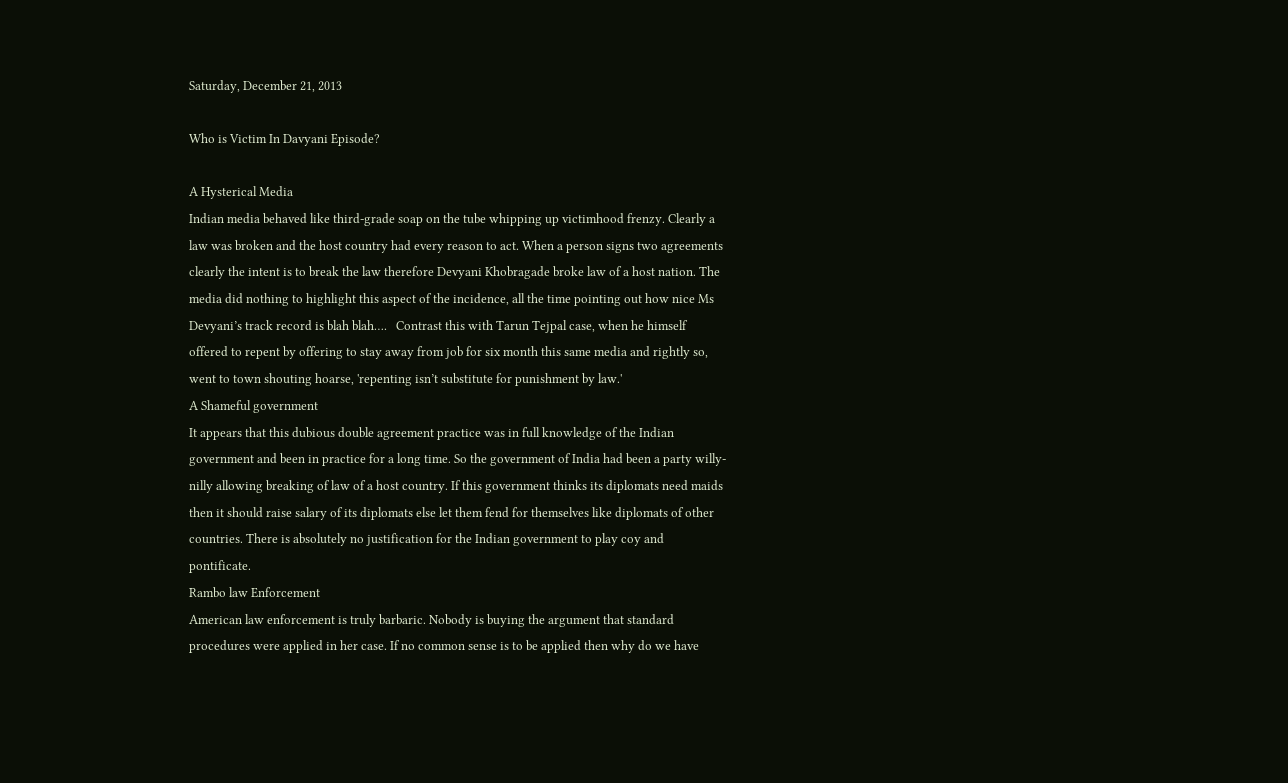Saturday, December 21, 2013

Who is Victim In Davyani Episode?

A Hysterical Media
Indian media behaved like third-grade soap on the tube whipping up victimhood frenzy. Clearly a law was broken and the host country had every reason to act. When a person signs two agreements clearly the intent is to break the law therefore Devyani Khobragade broke law of a host nation. The media did nothing to highlight this aspect of the incidence, all the time pointing out how nice Ms Devyani’s track record is blah blah….   Contrast this with Tarun Tejpal case, when he himself offered to repent by offering to stay away from job for six month this same media and rightly so, went to town shouting hoarse, 'repenting isn’t substitute for punishment by law.'
A Shameful government
It appears that this dubious double agreement practice was in full knowledge of the Indian government and been in practice for a long time. So the government of India had been a party willy-nilly allowing breaking of law of a host country. If this government thinks its diplomats need maids then it should raise salary of its diplomats else let them fend for themselves like diplomats of other countries. There is absolutely no justification for the Indian government to play coy and pontificate.
Rambo law Enforcement
American law enforcement is truly barbaric. Nobody is buying the argument that standard procedures were applied in her case. If no common sense is to be applied then why do we have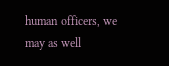human officers, we may as well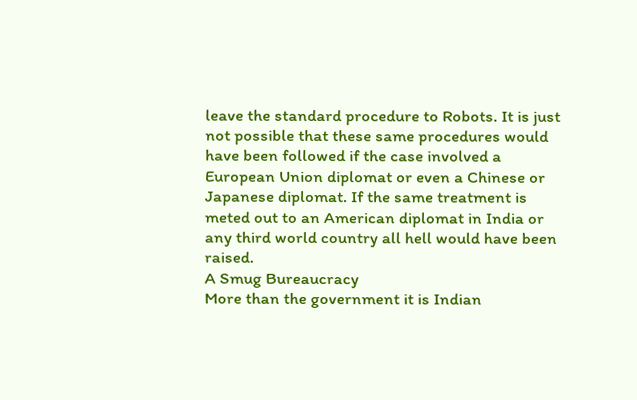leave the standard procedure to Robots. It is just not possible that these same procedures would have been followed if the case involved a European Union diplomat or even a Chinese or Japanese diplomat. If the same treatment is meted out to an American diplomat in India or any third world country all hell would have been raised.
A Smug Bureaucracy
More than the government it is Indian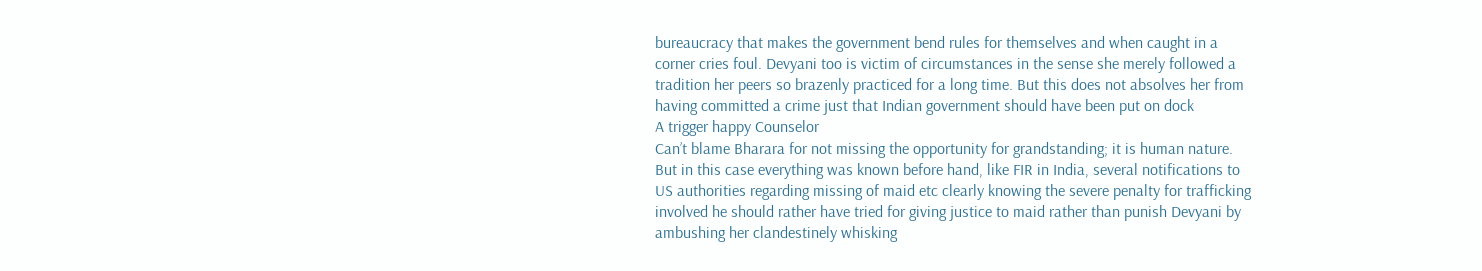bureaucracy that makes the government bend rules for themselves and when caught in a corner cries foul. Devyani too is victim of circumstances in the sense she merely followed a tradition her peers so brazenly practiced for a long time. But this does not absolves her from having committed a crime just that Indian government should have been put on dock
A trigger happy Counselor
Can’t blame Bharara for not missing the opportunity for grandstanding; it is human nature. But in this case everything was known before hand, like FIR in India, several notifications to US authorities regarding missing of maid etc clearly knowing the severe penalty for trafficking involved he should rather have tried for giving justice to maid rather than punish Devyani by ambushing her clandestinely whisking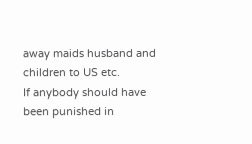away maids husband and children to US etc.
If anybody should have been punished in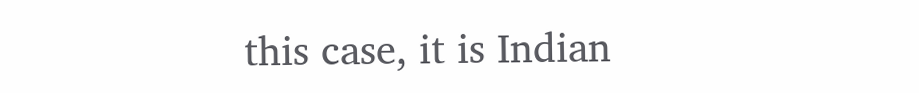this case, it is Indian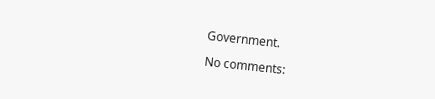Government.

No comments: